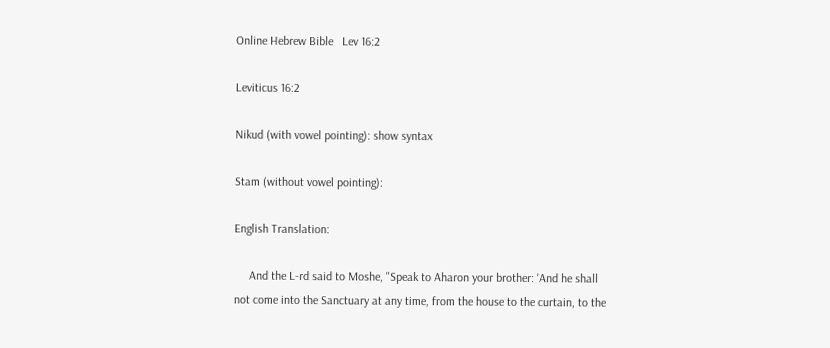Online Hebrew Bible   Lev 16:2

Leviticus 16:2

Nikud (with vowel pointing): show syntax

Stam (without vowel pointing):

English Translation:

     And the L-rd said to Moshe, "Speak to Aharon your brother: 'And he shall not come into the Sanctuary at any time, from the house to the curtain, to the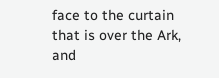face to the curtain that is over the Ark, and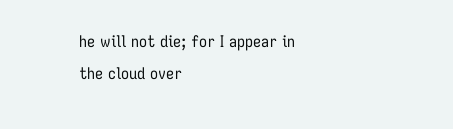he will not die; for I appear in the cloud over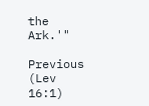the Ark.'"

Previous (Lev 16:1)